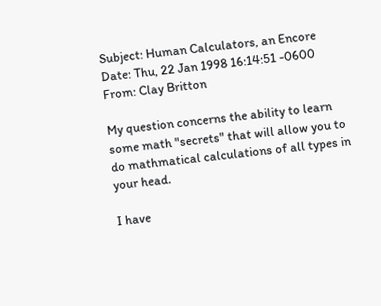Subject: Human Calculators, an Encore
Date: Thu, 22 Jan 1998 16:14:51 -0600
From: Clay Britton

My question concerns the ability to learn some math "secrets" that will allow you to do mathmatical calculations of all types in your head.

I have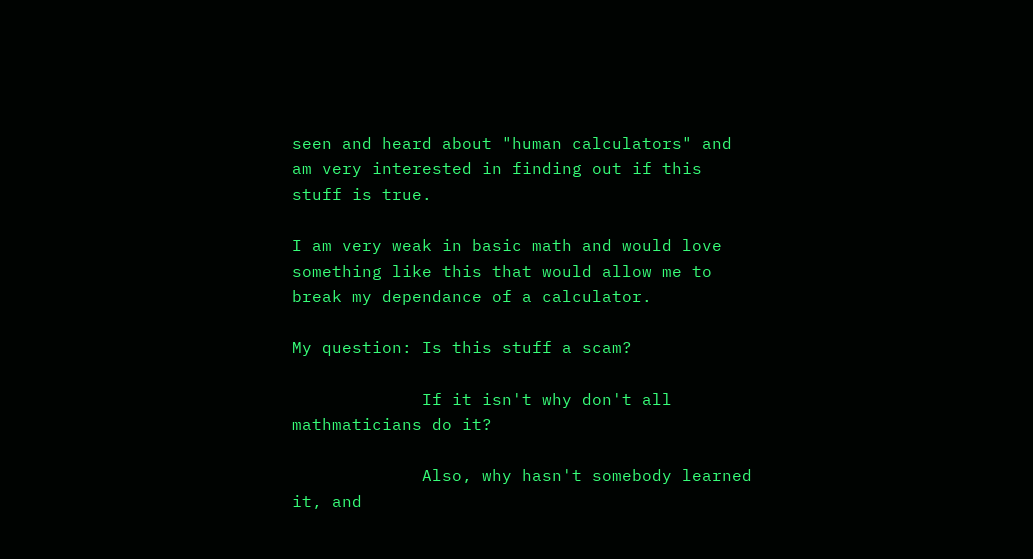seen and heard about "human calculators" and am very interested in finding out if this stuff is true.

I am very weak in basic math and would love something like this that would allow me to break my dependance of a calculator.

My question: Is this stuff a scam?

             If it isn't why don't all mathmaticians do it?

             Also, why hasn't somebody learned it, and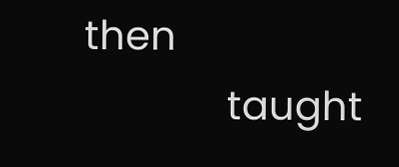then
             taught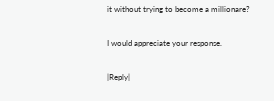it without trying to become a millionare?

I would appreciate your response.

|Reply|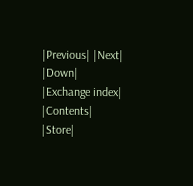|Previous| |Next| |Down| |Exchange index| |Contents| |Store|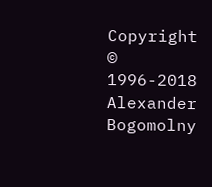Copyright © 1996-2018 Alexander Bogomolny